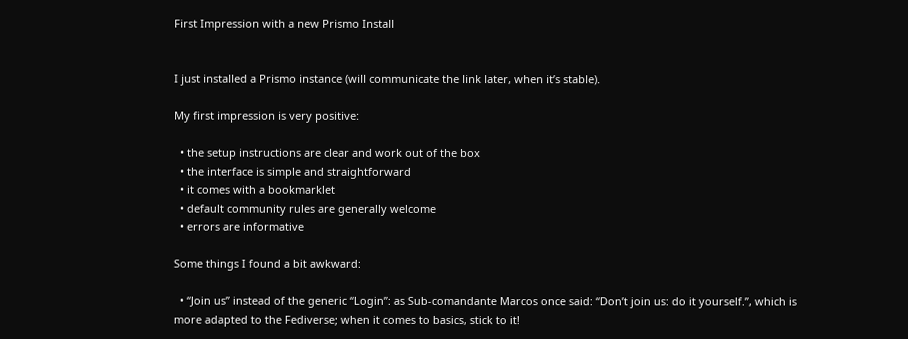First Impression with a new Prismo Install


I just installed a Prismo instance (will communicate the link later, when it’s stable).

My first impression is very positive:

  • the setup instructions are clear and work out of the box
  • the interface is simple and straightforward
  • it comes with a bookmarklet
  • default community rules are generally welcome
  • errors are informative

Some things I found a bit awkward:

  • “Join us” instead of the generic “Login”: as Sub-comandante Marcos once said: “Don’t join us: do it yourself.”, which is more adapted to the Fediverse; when it comes to basics, stick to it!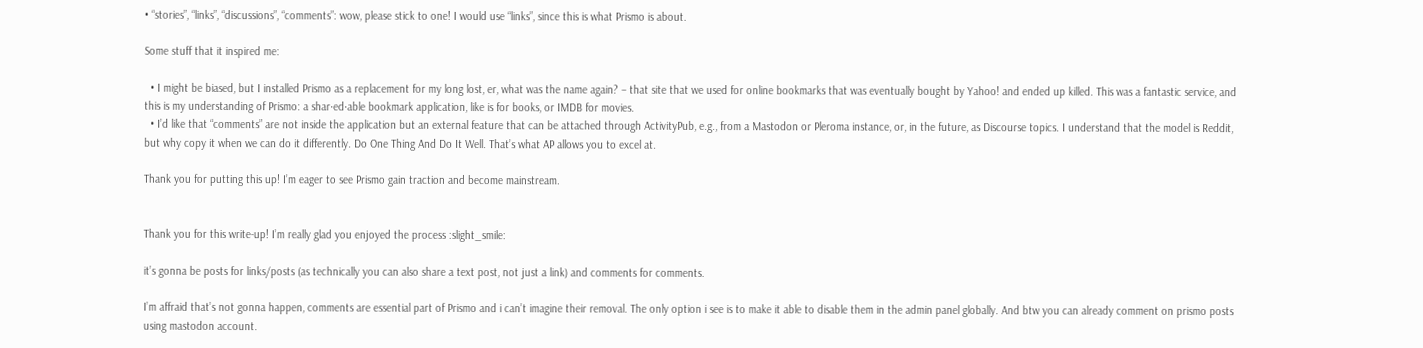• “stories”, “links”, “discussions”, “comments”: wow, please stick to one! I would use “links”, since this is what Prismo is about.

Some stuff that it inspired me:

  • I might be biased, but I installed Prismo as a replacement for my long lost, er, what was the name again? – that site that we used for online bookmarks that was eventually bought by Yahoo! and ended up killed. This was a fantastic service, and this is my understanding of Prismo: a shar·ed·able bookmark application, like is for books, or IMDB for movies.
  • I’d like that “comments” are not inside the application but an external feature that can be attached through ActivityPub, e.g., from a Mastodon or Pleroma instance, or, in the future, as Discourse topics. I understand that the model is Reddit, but why copy it when we can do it differently. Do One Thing And Do It Well. That’s what AP allows you to excel at.

Thank you for putting this up! I’m eager to see Prismo gain traction and become mainstream.


Thank you for this write-up! I’m really glad you enjoyed the process :slight_smile:

it’s gonna be posts for links/posts (as technically you can also share a text post, not just a link) and comments for comments.

I’m affraid that’s not gonna happen, comments are essential part of Prismo and i can’t imagine their removal. The only option i see is to make it able to disable them in the admin panel globally. And btw you can already comment on prismo posts using mastodon account.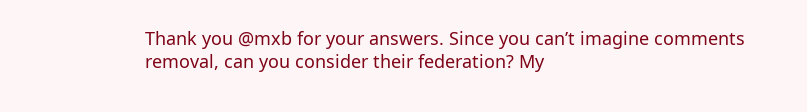Thank you @mxb for your answers. Since you can’t imagine comments removal, can you consider their federation? My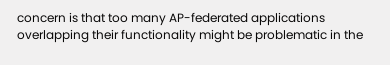concern is that too many AP-federated applications overlapping their functionality might be problematic in the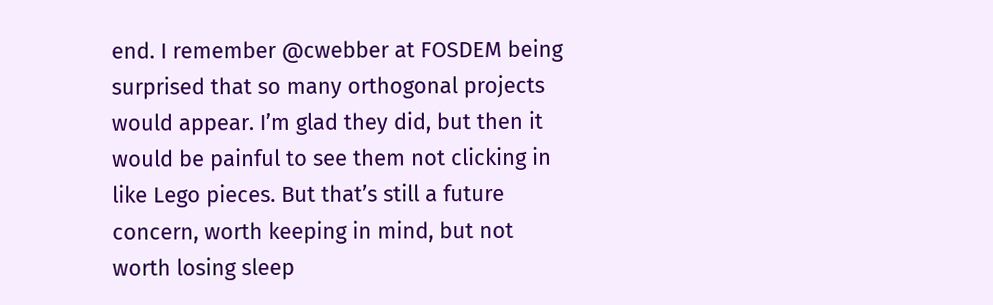end. I remember @cwebber at FOSDEM being surprised that so many orthogonal projects would appear. I’m glad they did, but then it would be painful to see them not clicking in like Lego pieces. But that’s still a future concern, worth keeping in mind, but not worth losing sleep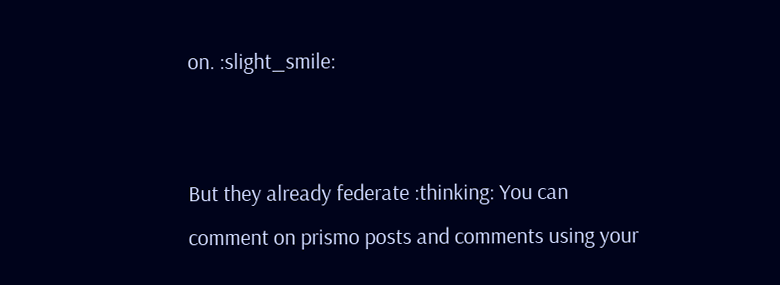on. :slight_smile:


But they already federate :thinking: You can comment on prismo posts and comments using your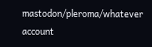mastodon/pleroma/whatever account